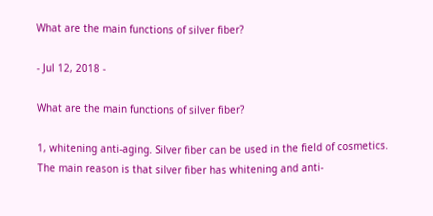What are the main functions of silver fiber?

- Jul 12, 2018 -

What are the main functions of silver fiber?

1, whitening anti-aging. Silver fiber can be used in the field of cosmetics. The main reason is that silver fiber has whitening and anti-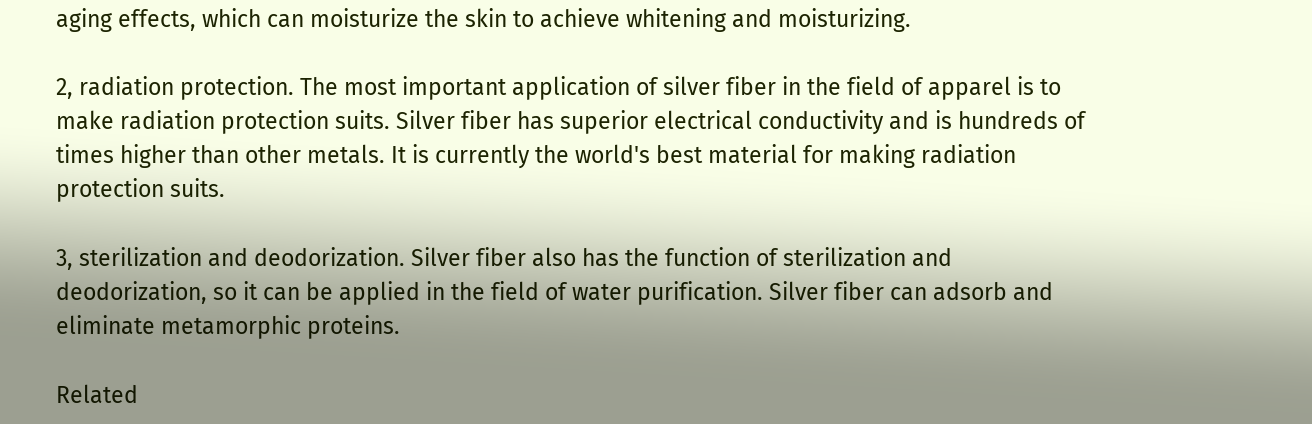aging effects, which can moisturize the skin to achieve whitening and moisturizing.

2, radiation protection. The most important application of silver fiber in the field of apparel is to make radiation protection suits. Silver fiber has superior electrical conductivity and is hundreds of times higher than other metals. It is currently the world's best material for making radiation protection suits.

3, sterilization and deodorization. Silver fiber also has the function of sterilization and deodorization, so it can be applied in the field of water purification. Silver fiber can adsorb and eliminate metamorphic proteins.

Related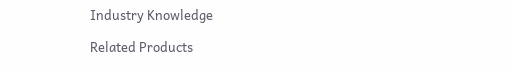Industry Knowledge

Related Products